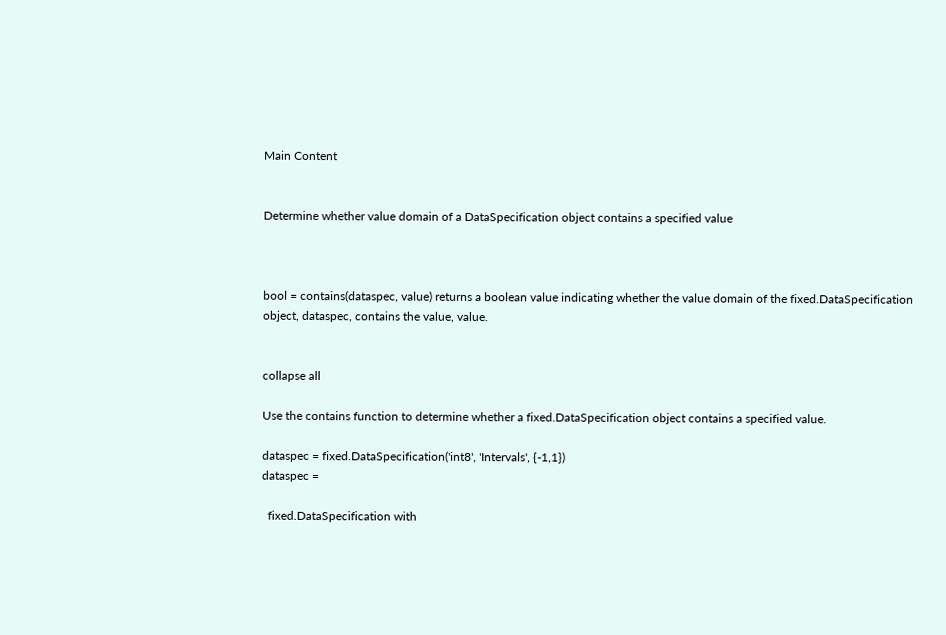Main Content


Determine whether value domain of a DataSpecification object contains a specified value



bool = contains(dataspec, value) returns a boolean value indicating whether the value domain of the fixed.DataSpecification object, dataspec, contains the value, value.


collapse all

Use the contains function to determine whether a fixed.DataSpecification object contains a specified value.

dataspec = fixed.DataSpecification('int8', 'Intervals', {-1,1})
dataspec =

  fixed.DataSpecification with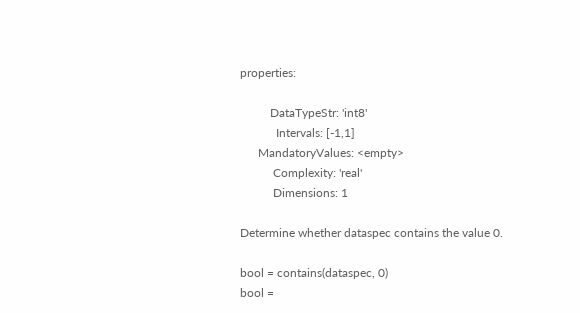properties:

          DataTypeStr: 'int8'
            Intervals: [-1,1]
      MandatoryValues: <empty>
           Complexity: 'real'
           Dimensions: 1

Determine whether dataspec contains the value 0.

bool = contains(dataspec, 0)
bool =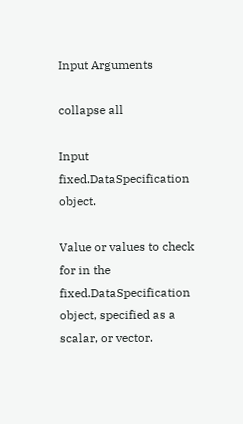Input Arguments

collapse all

Input fixed.DataSpecification object.

Value or values to check for in the fixed.DataSpecification object, specified as a scalar, or vector.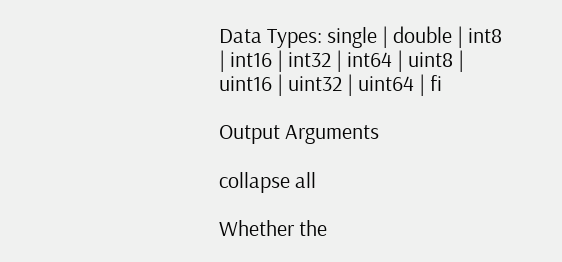Data Types: single | double | int8 | int16 | int32 | int64 | uint8 | uint16 | uint32 | uint64 | fi

Output Arguments

collapse all

Whether the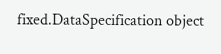fixed.DataSpecification object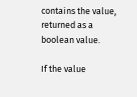contains the value, returned as a boolean value.

If the value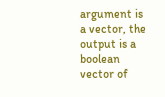argument is a vector, the output is a boolean vector of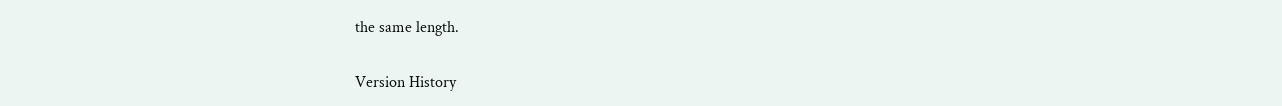the same length.

Version History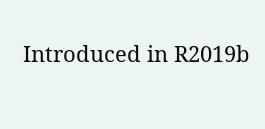Introduced in R2019b